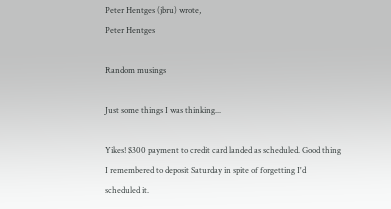Peter Hentges (jbru) wrote,
Peter Hentges

Random musings

Just some things I was thinking...

Yikes! $300 payment to credit card landed as scheduled. Good thing I remembered to deposit Saturday in spite of forgetting I'd scheduled it.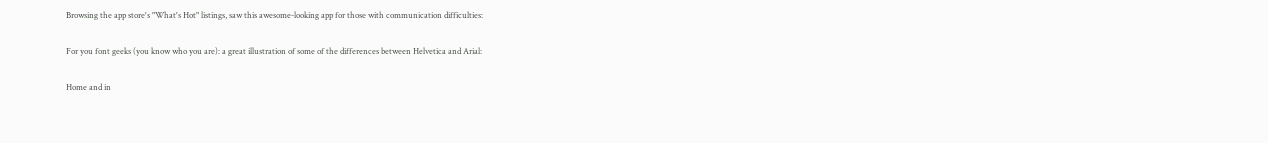Browsing the app store's "What's Hot" listings, saw this awesome-looking app for those with communication difficulties:

For you font geeks (you know who you are): a great illustration of some of the differences between Helvetica and Arial:

Home and in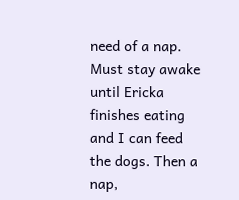need of a nap. Must stay awake until Ericka finishes eating and I can feed the dogs. Then a nap,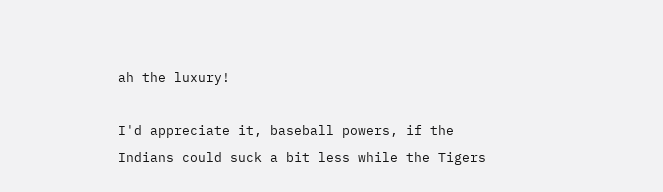ah the luxury!

I'd appreciate it, baseball powers, if the Indians could suck a bit less while the Tigers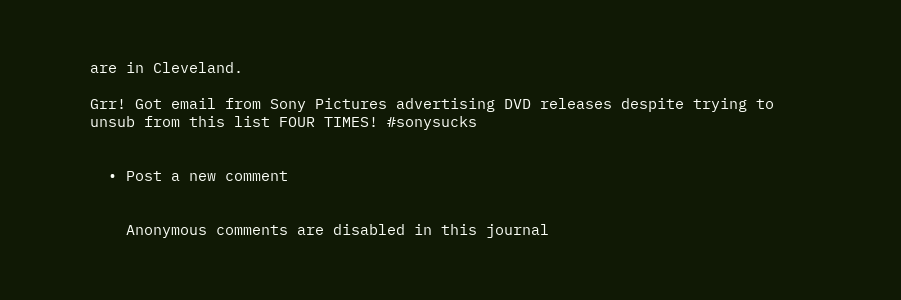are in Cleveland.

Grr! Got email from Sony Pictures advertising DVD releases despite trying to unsub from this list FOUR TIMES! #sonysucks


  • Post a new comment


    Anonymous comments are disabled in this journal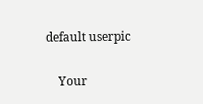default userpic

    Your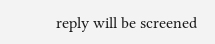reply will be screened